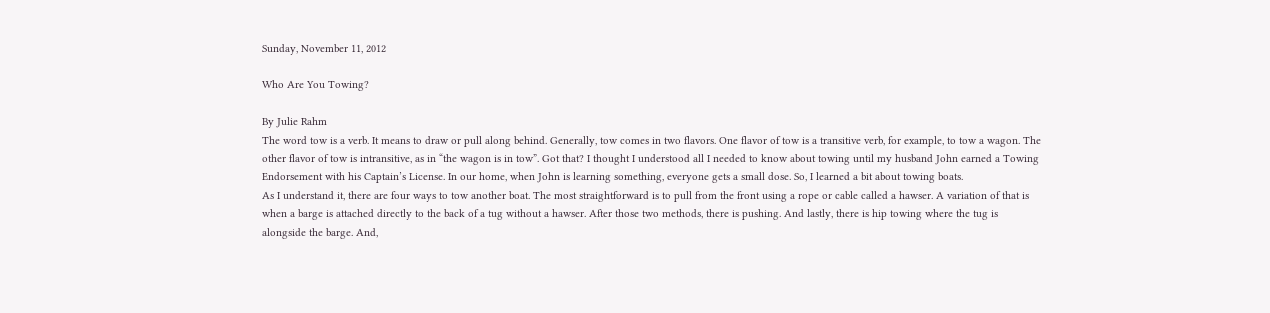Sunday, November 11, 2012

Who Are You Towing?

By Julie Rahm
The word tow is a verb. It means to draw or pull along behind. Generally, tow comes in two flavors. One flavor of tow is a transitive verb, for example, to tow a wagon. The other flavor of tow is intransitive, as in “the wagon is in tow”. Got that? I thought I understood all I needed to know about towing until my husband John earned a Towing Endorsement with his Captain’s License. In our home, when John is learning something, everyone gets a small dose. So, I learned a bit about towing boats.
As I understand it, there are four ways to tow another boat. The most straightforward is to pull from the front using a rope or cable called a hawser. A variation of that is when a barge is attached directly to the back of a tug without a hawser. After those two methods, there is pushing. And lastly, there is hip towing where the tug is alongside the barge. And,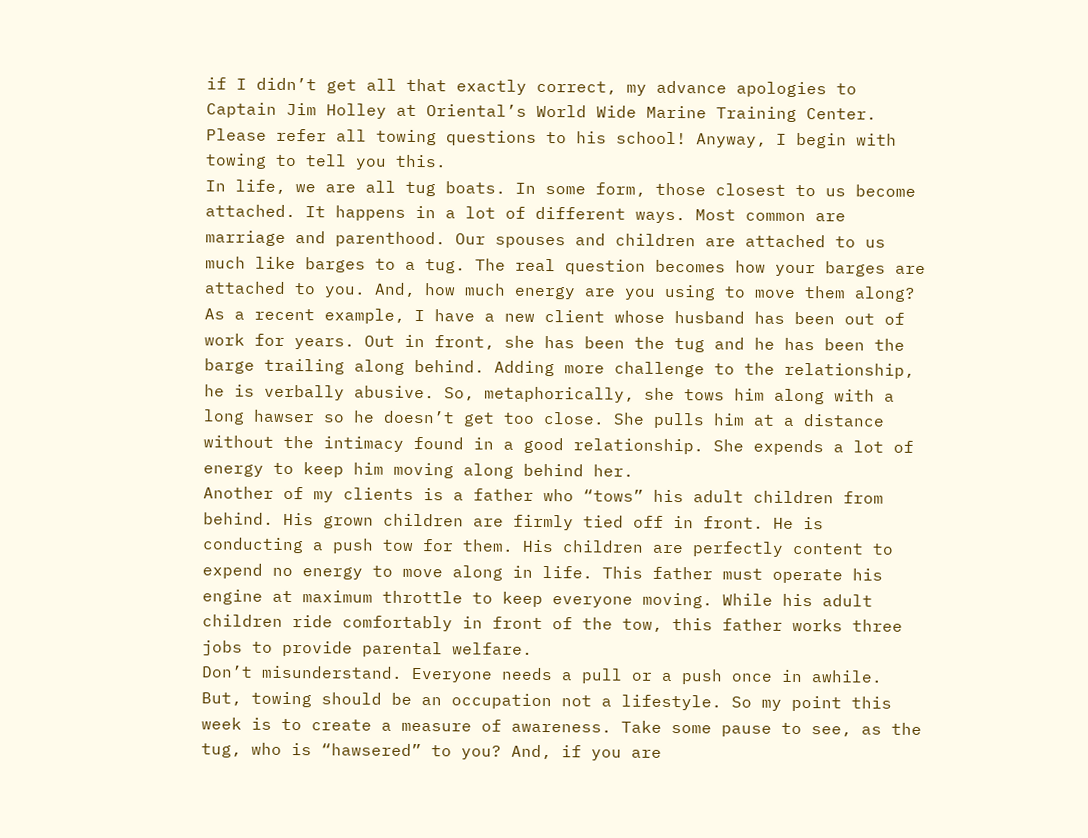if I didn’t get all that exactly correct, my advance apologies to Captain Jim Holley at Oriental’s World Wide Marine Training Center. Please refer all towing questions to his school! Anyway, I begin with towing to tell you this.
In life, we are all tug boats. In some form, those closest to us become attached. It happens in a lot of different ways. Most common are marriage and parenthood. Our spouses and children are attached to us much like barges to a tug. The real question becomes how your barges are attached to you. And, how much energy are you using to move them along?
As a recent example, I have a new client whose husband has been out of work for years. Out in front, she has been the tug and he has been the barge trailing along behind. Adding more challenge to the relationship, he is verbally abusive. So, metaphorically, she tows him along with a long hawser so he doesn’t get too close. She pulls him at a distance without the intimacy found in a good relationship. She expends a lot of energy to keep him moving along behind her.
Another of my clients is a father who “tows” his adult children from behind. His grown children are firmly tied off in front. He is conducting a push tow for them. His children are perfectly content to expend no energy to move along in life. This father must operate his engine at maximum throttle to keep everyone moving. While his adult children ride comfortably in front of the tow, this father works three jobs to provide parental welfare.
Don’t misunderstand. Everyone needs a pull or a push once in awhile. But, towing should be an occupation not a lifestyle. So my point this week is to create a measure of awareness. Take some pause to see, as the tug, who is “hawsered” to you? And, if you are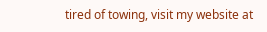tired of towing, visit my website at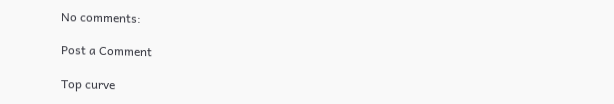No comments:

Post a Comment

Top curve